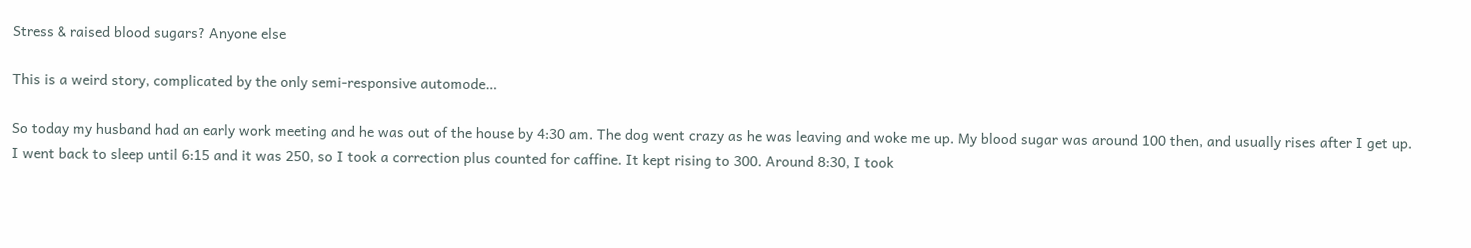Stress & raised blood sugars? Anyone else

This is a weird story, complicated by the only semi-responsive automode…

So today my husband had an early work meeting and he was out of the house by 4:30 am. The dog went crazy as he was leaving and woke me up. My blood sugar was around 100 then, and usually rises after I get up. I went back to sleep until 6:15 and it was 250, so I took a correction plus counted for caffine. It kept rising to 300. Around 8:30, I took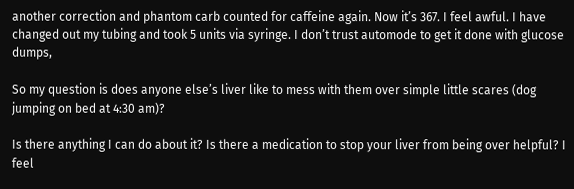another correction and phantom carb counted for caffeine again. Now it’s 367. I feel awful. I have changed out my tubing and took 5 units via syringe. I don’t trust automode to get it done with glucose dumps,

So my question is does anyone else’s liver like to mess with them over simple little scares (dog jumping on bed at 4:30 am)?

Is there anything I can do about it? Is there a medication to stop your liver from being over helpful? I feel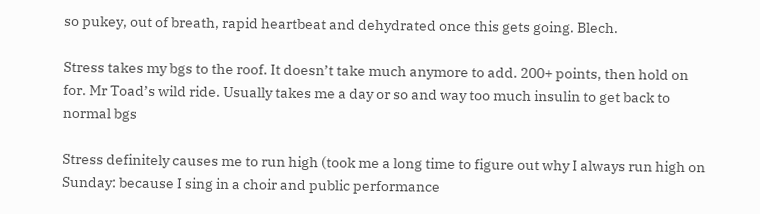so pukey, out of breath, rapid heartbeat and dehydrated once this gets going. Blech.

Stress takes my bgs to the roof. It doesn’t take much anymore to add. 200+ points, then hold on for. Mr Toad’s wild ride. Usually takes me a day or so and way too much insulin to get back to normal bgs

Stress definitely causes me to run high (took me a long time to figure out why I always run high on Sunday: because I sing in a choir and public performance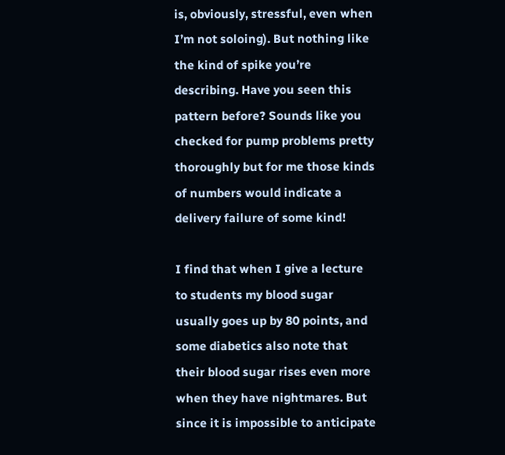is, obviously, stressful, even when I’m not soloing). But nothing like the kind of spike you’re describing. Have you seen this pattern before? Sounds like you checked for pump problems pretty thoroughly but for me those kinds of numbers would indicate a delivery failure of some kind!

I find that when I give a lecture to students my blood sugar usually goes up by 80 points, and some diabetics also note that their blood sugar rises even more when they have nightmares. But since it is impossible to anticipate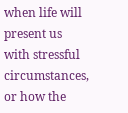when life will present us with stressful circumstances, or how the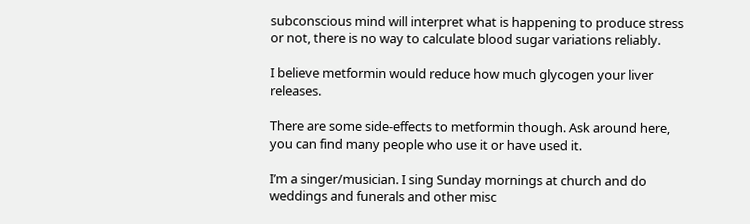subconscious mind will interpret what is happening to produce stress or not, there is no way to calculate blood sugar variations reliably.

I believe metformin would reduce how much glycogen your liver releases.

There are some side-effects to metformin though. Ask around here, you can find many people who use it or have used it.

I’m a singer/musician. I sing Sunday mornings at church and do weddings and funerals and other misc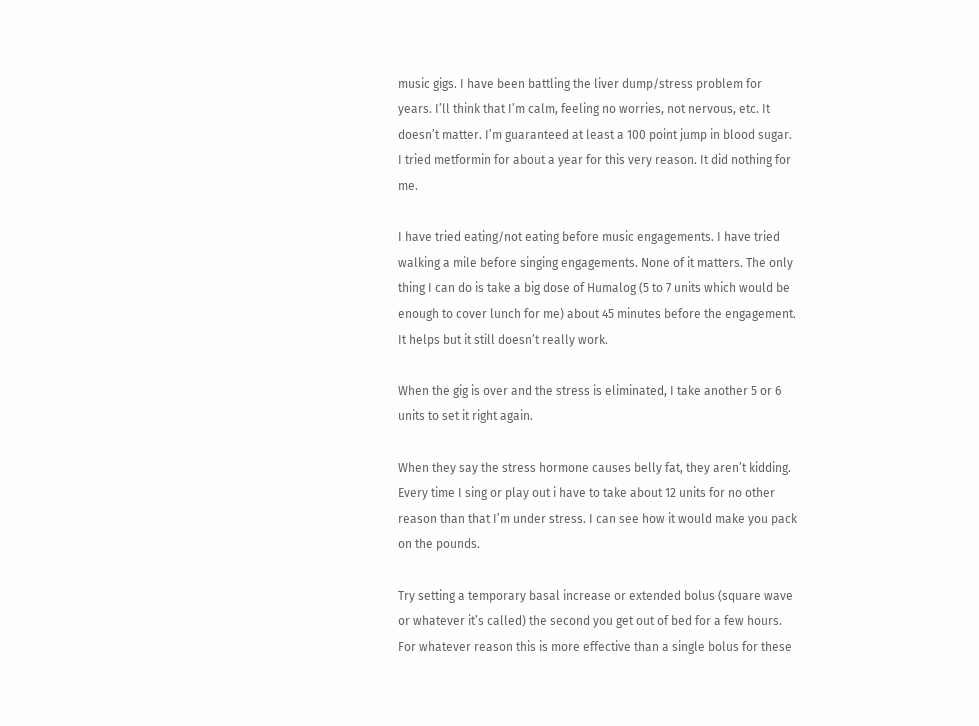music gigs. I have been battling the liver dump/stress problem for years. I’ll think that I’m calm, feeling no worries, not nervous, etc. It doesn’t matter. I’m guaranteed at least a 100 point jump in blood sugar. I tried metformin for about a year for this very reason. It did nothing for me.

I have tried eating/not eating before music engagements. I have tried walking a mile before singing engagements. None of it matters. The only thing I can do is take a big dose of Humalog (5 to 7 units which would be enough to cover lunch for me) about 45 minutes before the engagement. It helps but it still doesn’t really work.

When the gig is over and the stress is eliminated, I take another 5 or 6 units to set it right again.

When they say the stress hormone causes belly fat, they aren’t kidding. Every time I sing or play out i have to take about 12 units for no other reason than that I’m under stress. I can see how it would make you pack on the pounds.

Try setting a temporary basal increase or extended bolus (square wave or whatever it’s called) the second you get out of bed for a few hours. For whatever reason this is more effective than a single bolus for these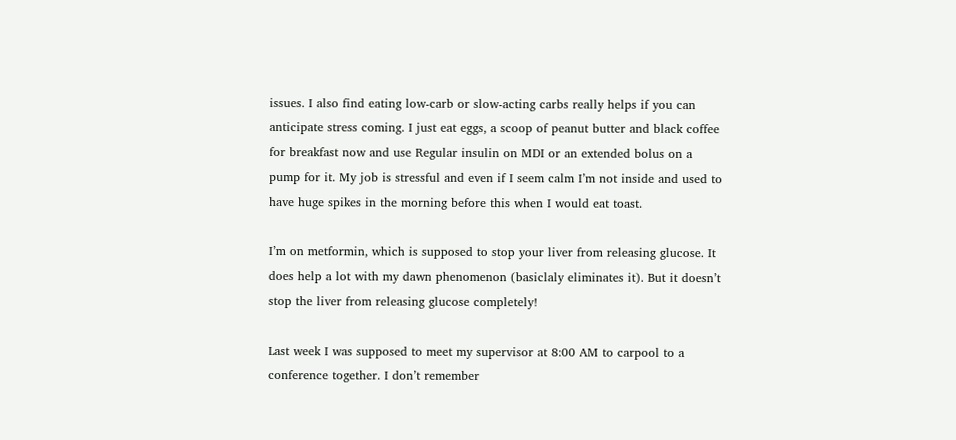issues. I also find eating low-carb or slow-acting carbs really helps if you can anticipate stress coming. I just eat eggs, a scoop of peanut butter and black coffee for breakfast now and use Regular insulin on MDI or an extended bolus on a pump for it. My job is stressful and even if I seem calm I’m not inside and used to have huge spikes in the morning before this when I would eat toast.

I’m on metformin, which is supposed to stop your liver from releasing glucose. It does help a lot with my dawn phenomenon (basiclaly eliminates it). But it doesn’t stop the liver from releasing glucose completely!

Last week I was supposed to meet my supervisor at 8:00 AM to carpool to a conference together. I don’t remember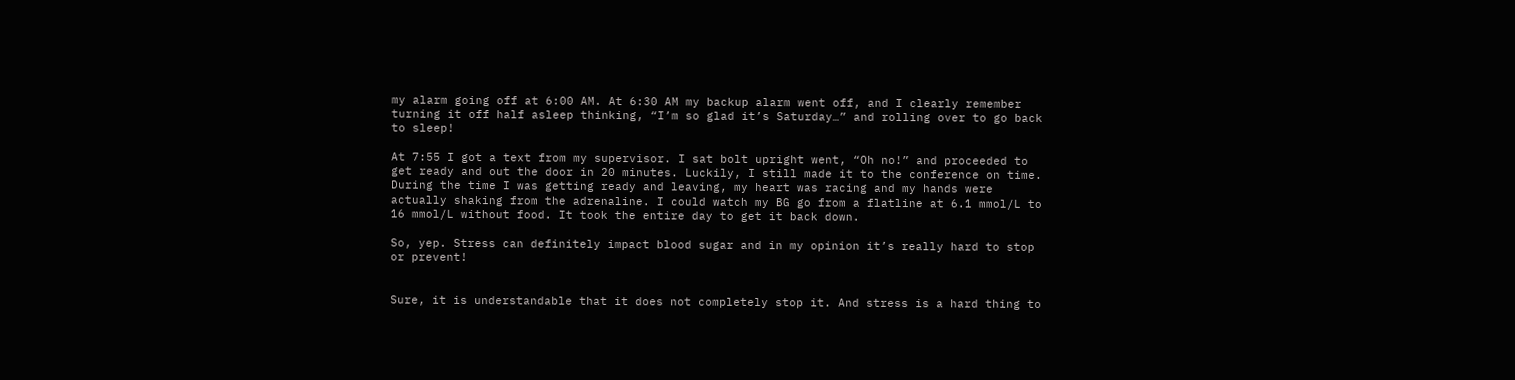my alarm going off at 6:00 AM. At 6:30 AM my backup alarm went off, and I clearly remember turning it off half asleep thinking, “I’m so glad it’s Saturday…” and rolling over to go back to sleep!

At 7:55 I got a text from my supervisor. I sat bolt upright went, “Oh no!” and proceeded to get ready and out the door in 20 minutes. Luckily, I still made it to the conference on time. During the time I was getting ready and leaving, my heart was racing and my hands were actually shaking from the adrenaline. I could watch my BG go from a flatline at 6.1 mmol/L to 16 mmol/L without food. It took the entire day to get it back down.

So, yep. Stress can definitely impact blood sugar and in my opinion it’s really hard to stop or prevent!


Sure, it is understandable that it does not completely stop it. And stress is a hard thing to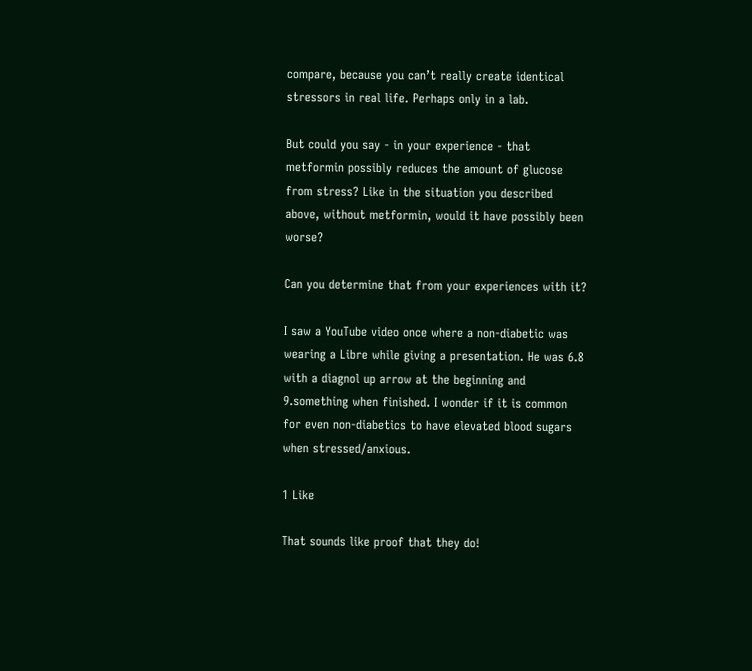compare, because you can’t really create identical stressors in real life. Perhaps only in a lab.

But could you say - in your experience - that metformin possibly reduces the amount of glucose from stress? Like in the situation you described above, without metformin, would it have possibly been worse?

Can you determine that from your experiences with it?

I saw a YouTube video once where a non-diabetic was wearing a Libre while giving a presentation. He was 6.8 with a diagnol up arrow at the beginning and 9.something when finished. I wonder if it is common for even non-diabetics to have elevated blood sugars when stressed/anxious.

1 Like

That sounds like proof that they do!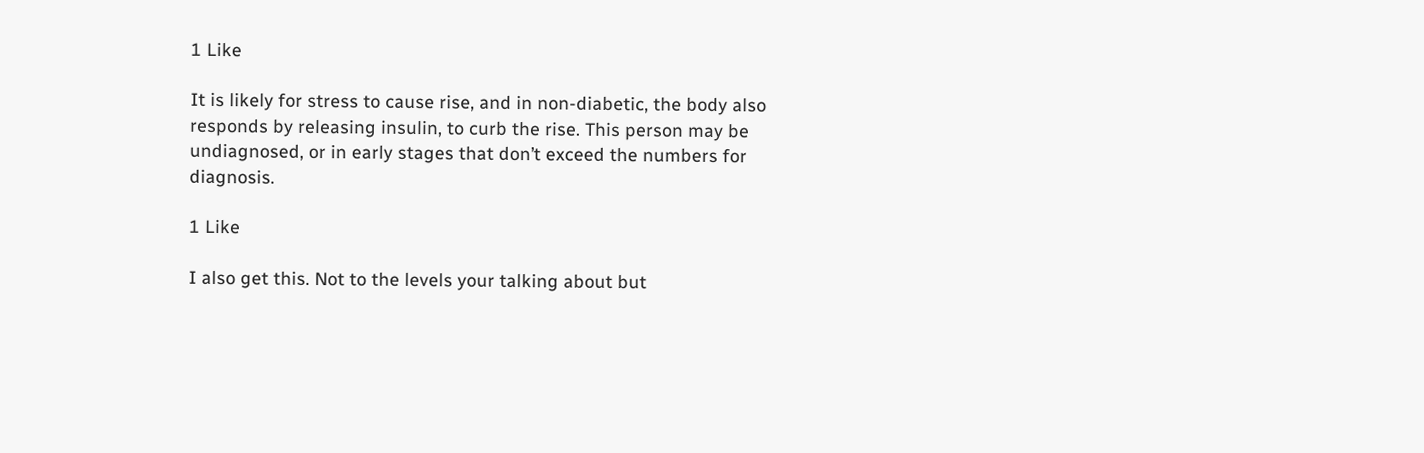1 Like

It is likely for stress to cause rise, and in non-diabetic, the body also responds by releasing insulin, to curb the rise. This person may be undiagnosed, or in early stages that don’t exceed the numbers for diagnosis.

1 Like

I also get this. Not to the levels your talking about but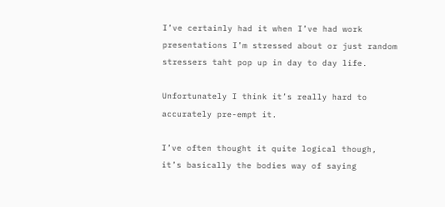I’ve certainly had it when I’ve had work presentations I’m stressed about or just random stressers taht pop up in day to day life.

Unfortunately I think it’s really hard to accurately pre-empt it.

I’ve often thought it quite logical though, it’s basically the bodies way of saying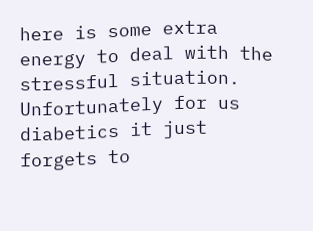here is some extra energy to deal with the stressful situation. Unfortunately for us diabetics it just forgets to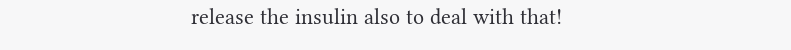release the insulin also to deal with that!